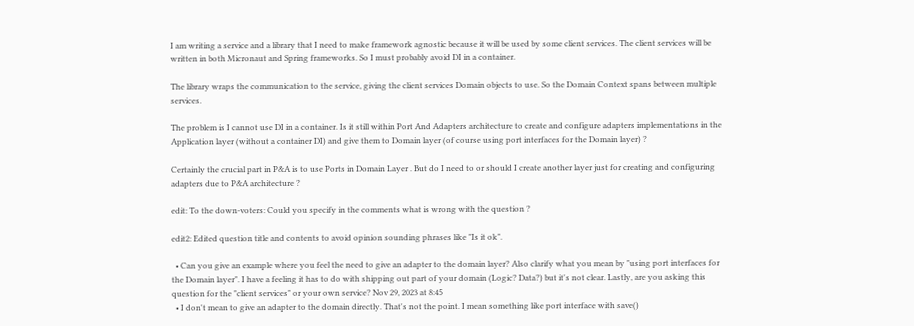I am writing a service and a library that I need to make framework agnostic because it will be used by some client services. The client services will be written in both Micronaut and Spring frameworks. So I must probably avoid DI in a container.

The library wraps the communication to the service, giving the client services Domain objects to use. So the Domain Context spans between multiple services.

The problem is I cannot use DI in a container. Is it still within Port And Adapters architecture to create and configure adapters implementations in the Application layer (without a container DI) and give them to Domain layer (of course using port interfaces for the Domain layer) ?

Certainly the crucial part in P&A is to use Ports in Domain Layer . But do I need to or should I create another layer just for creating and configuring adapters due to P&A architecture ?

edit: To the down-voters: Could you specify in the comments what is wrong with the question ?

edit2: Edited question title and contents to avoid opinion sounding phrases like "Is it ok".

  • Can you give an example where you feel the need to give an adapter to the domain layer? Also clarify what you mean by "using port interfaces for the Domain layer". I have a feeling it has to do with shipping out part of your domain (Logic? Data?) but it's not clear. Lastly, are you asking this question for the "client services" or your own service? Nov 29, 2023 at 8:45
  • I don't mean to give an adapter to the domain directly. That's not the point. I mean something like port interface with save()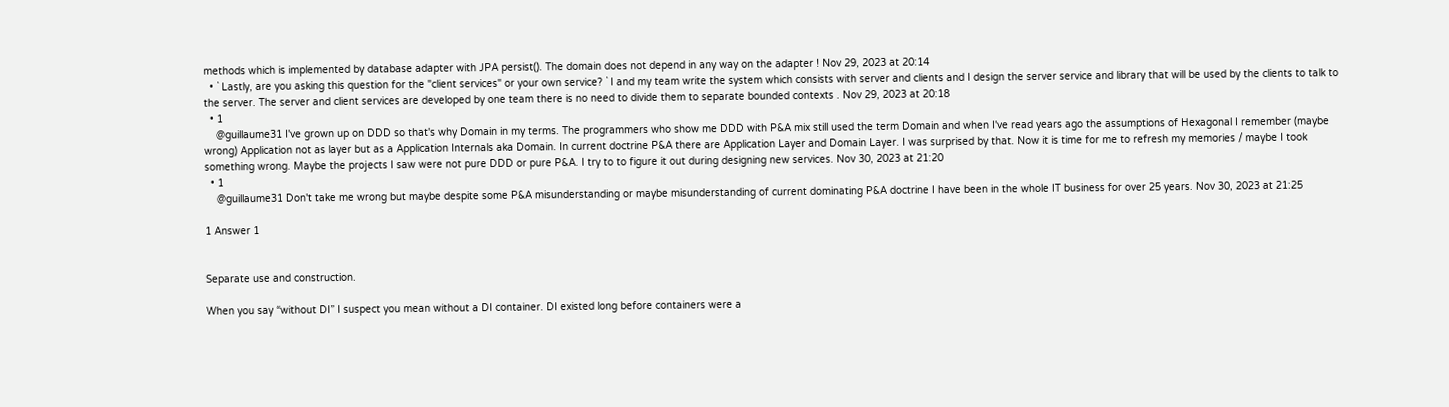methods which is implemented by database adapter with JPA persist(). The domain does not depend in any way on the adapter ! Nov 29, 2023 at 20:14
  • ` Lastly, are you asking this question for the "client services" or your own service? ` I and my team write the system which consists with server and clients and I design the server service and library that will be used by the clients to talk to the server. The server and client services are developed by one team there is no need to divide them to separate bounded contexts . Nov 29, 2023 at 20:18
  • 1
    @guillaume31 I've grown up on DDD so that's why Domain in my terms. The programmers who show me DDD with P&A mix still used the term Domain and when I've read years ago the assumptions of Hexagonal I remember (maybe wrong) Application not as layer but as a Application Internals aka Domain. In current doctrine P&A there are Application Layer and Domain Layer. I was surprised by that. Now it is time for me to refresh my memories / maybe I took something wrong. Maybe the projects I saw were not pure DDD or pure P&A. I try to to figure it out during designing new services. Nov 30, 2023 at 21:20
  • 1
    @guillaume31 Don't take me wrong but maybe despite some P&A misunderstanding or maybe misunderstanding of current dominating P&A doctrine I have been in the whole IT business for over 25 years. Nov 30, 2023 at 21:25

1 Answer 1


Separate use and construction.

When you say “without DI” I suspect you mean without a DI container. DI existed long before containers were a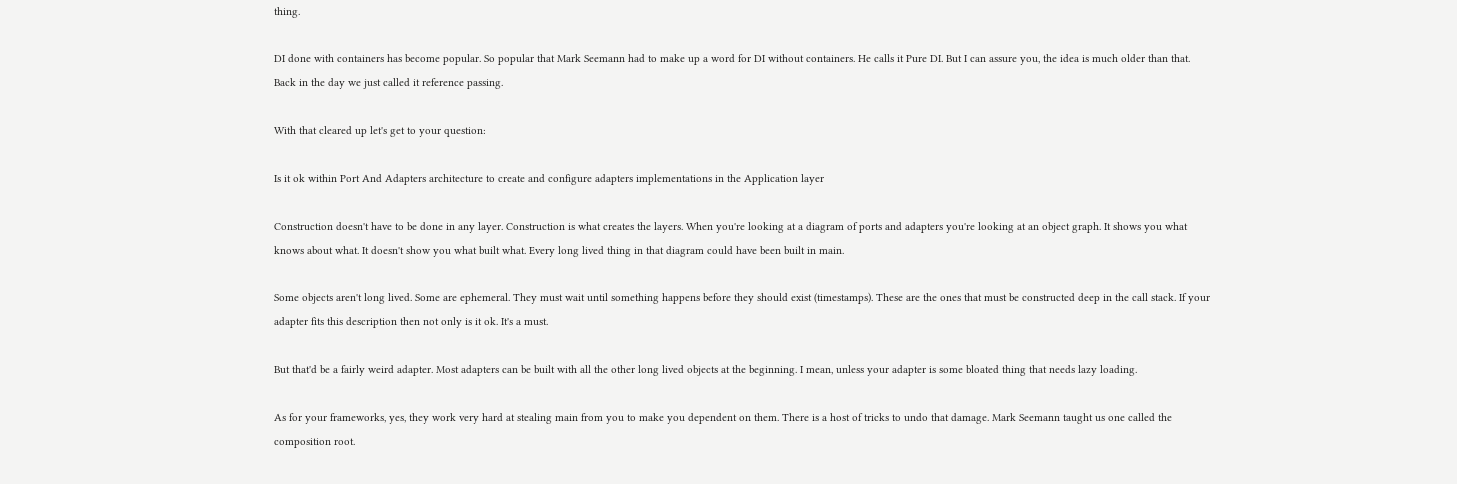thing.

DI done with containers has become popular. So popular that Mark Seemann had to make up a word for DI without containers. He calls it Pure DI. But I can assure you, the idea is much older than that. Back in the day we just called it reference passing.

With that cleared up let's get to your question:

Is it ok within Port And Adapters architecture to create and configure adapters implementations in the Application layer

Construction doesn't have to be done in any layer. Construction is what creates the layers. When you're looking at a diagram of ports and adapters you're looking at an object graph. It shows you what knows about what. It doesn't show you what built what. Every long lived thing in that diagram could have been built in main.

Some objects aren't long lived. Some are ephemeral. They must wait until something happens before they should exist (timestamps). These are the ones that must be constructed deep in the call stack. If your adapter fits this description then not only is it ok. It's a must.

But that'd be a fairly weird adapter. Most adapters can be built with all the other long lived objects at the beginning. I mean, unless your adapter is some bloated thing that needs lazy loading.

As for your frameworks, yes, they work very hard at stealing main from you to make you dependent on them. There is a host of tricks to undo that damage. Mark Seemann taught us one called the composition root.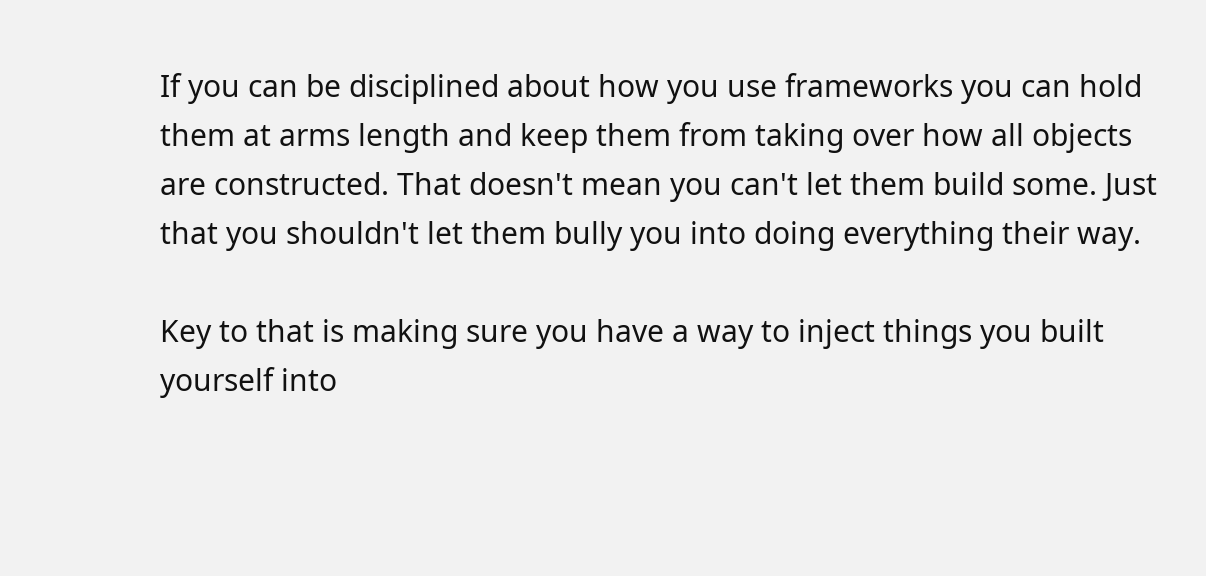If you can be disciplined about how you use frameworks you can hold them at arms length and keep them from taking over how all objects are constructed. That doesn't mean you can't let them build some. Just that you shouldn't let them bully you into doing everything their way.

Key to that is making sure you have a way to inject things you built yourself into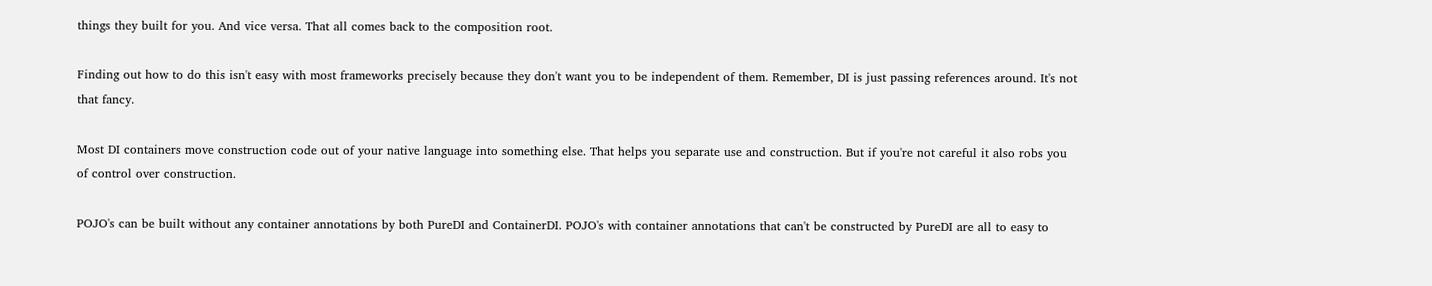things they built for you. And vice versa. That all comes back to the composition root.

Finding out how to do this isn't easy with most frameworks precisely because they don't want you to be independent of them. Remember, DI is just passing references around. It's not that fancy.

Most DI containers move construction code out of your native language into something else. That helps you separate use and construction. But if you're not careful it also robs you of control over construction.

POJO's can be built without any container annotations by both PureDI and ContainerDI. POJO's with container annotations that can't be constructed by PureDI are all to easy to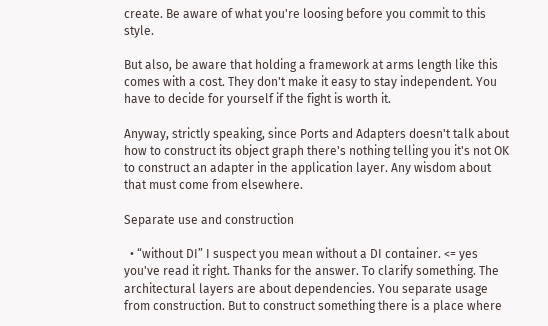create. Be aware of what you're loosing before you commit to this style.

But also, be aware that holding a framework at arms length like this comes with a cost. They don't make it easy to stay independent. You have to decide for yourself if the fight is worth it.

Anyway, strictly speaking, since Ports and Adapters doesn't talk about how to construct its object graph there's nothing telling you it's not OK to construct an adapter in the application layer. Any wisdom about that must come from elsewhere.

Separate use and construction

  • “without DI” I suspect you mean without a DI container. <= yes you've read it right. Thanks for the answer. To clarify something. The architectural layers are about dependencies. You separate usage from construction. But to construct something there is a place where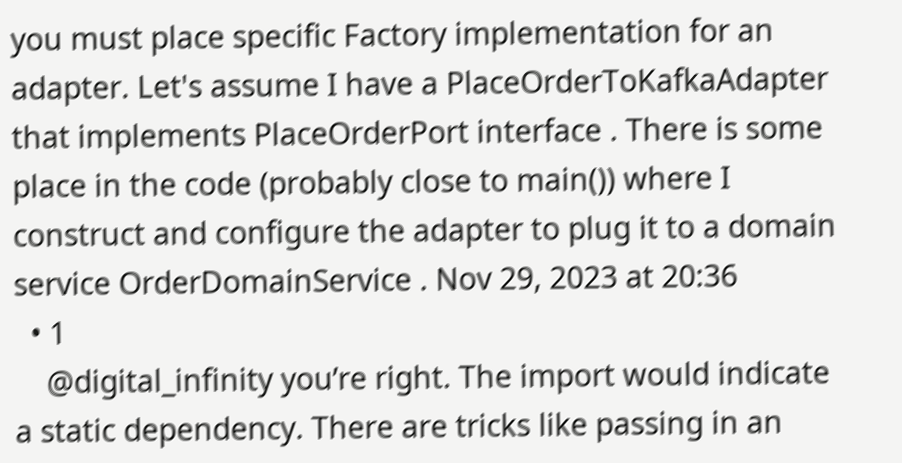you must place specific Factory implementation for an adapter. Let's assume I have a PlaceOrderToKafkaAdapter that implements PlaceOrderPort interface . There is some place in the code (probably close to main()) where I construct and configure the adapter to plug it to a domain service OrderDomainService . Nov 29, 2023 at 20:36
  • 1
    @digital_infinity you’re right. The import would indicate a static dependency. There are tricks like passing in an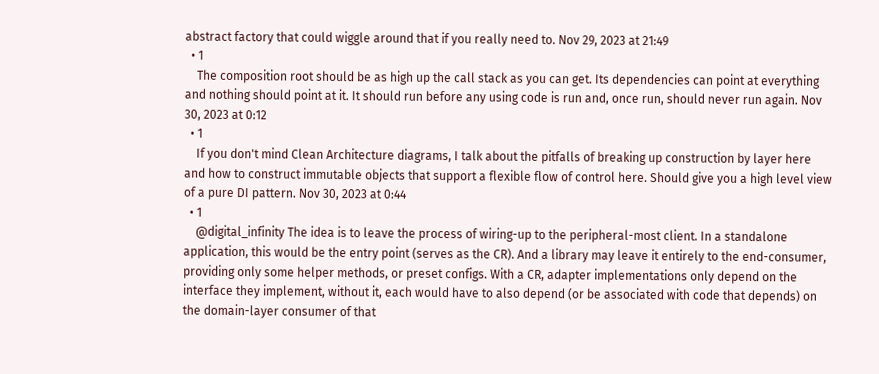abstract factory that could wiggle around that if you really need to. Nov 29, 2023 at 21:49
  • 1
    The composition root should be as high up the call stack as you can get. Its dependencies can point at everything and nothing should point at it. It should run before any using code is run and, once run, should never run again. Nov 30, 2023 at 0:12
  • 1
    If you don't mind Clean Architecture diagrams, I talk about the pitfalls of breaking up construction by layer here and how to construct immutable objects that support a flexible flow of control here. Should give you a high level view of a pure DI pattern. Nov 30, 2023 at 0:44
  • 1
    @digital_infinity The idea is to leave the process of wiring-up to the peripheral-most client. In a standalone application, this would be the entry point (serves as the CR). And a library may leave it entirely to the end-consumer, providing only some helper methods, or preset configs. With a CR, adapter implementations only depend on the interface they implement, without it, each would have to also depend (or be associated with code that depends) on the domain-layer consumer of that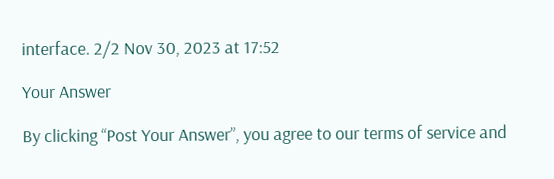interface. 2/2 Nov 30, 2023 at 17:52

Your Answer

By clicking “Post Your Answer”, you agree to our terms of service and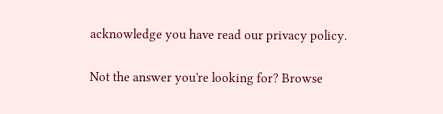acknowledge you have read our privacy policy.

Not the answer you're looking for? Browse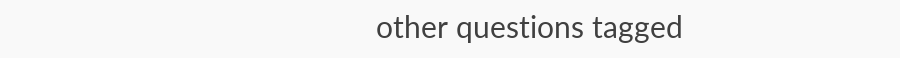other questions tagged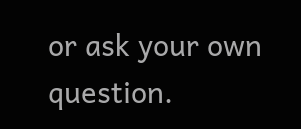or ask your own question.